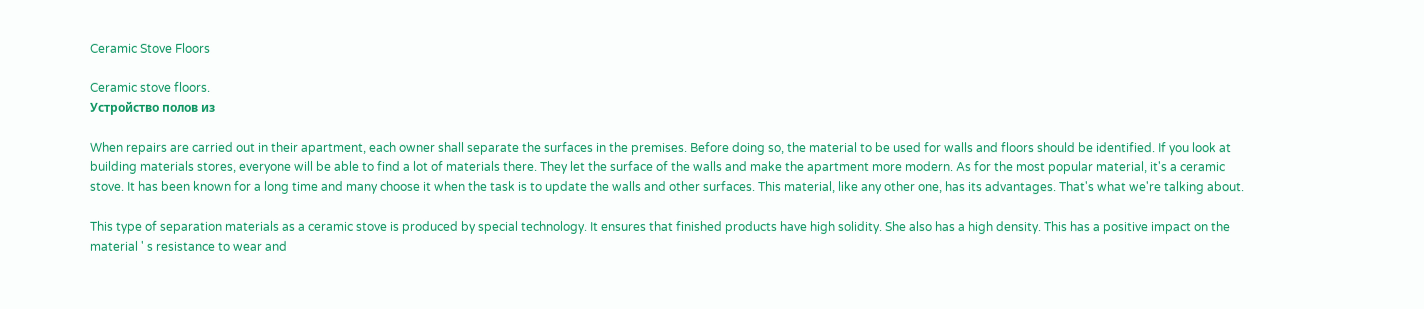Ceramic Stove Floors

Ceramic stove floors.
Устройство полов из

When repairs are carried out in their apartment, each owner shall separate the surfaces in the premises. Before doing so, the material to be used for walls and floors should be identified. If you look at building materials stores, everyone will be able to find a lot of materials there. They let the surface of the walls and make the apartment more modern. As for the most popular material, it's a ceramic stove. It has been known for a long time and many choose it when the task is to update the walls and other surfaces. This material, like any other one, has its advantages. That's what we're talking about.

This type of separation materials as a ceramic stove is produced by special technology. It ensures that finished products have high solidity. She also has a high density. This has a positive impact on the material ' s resistance to wear and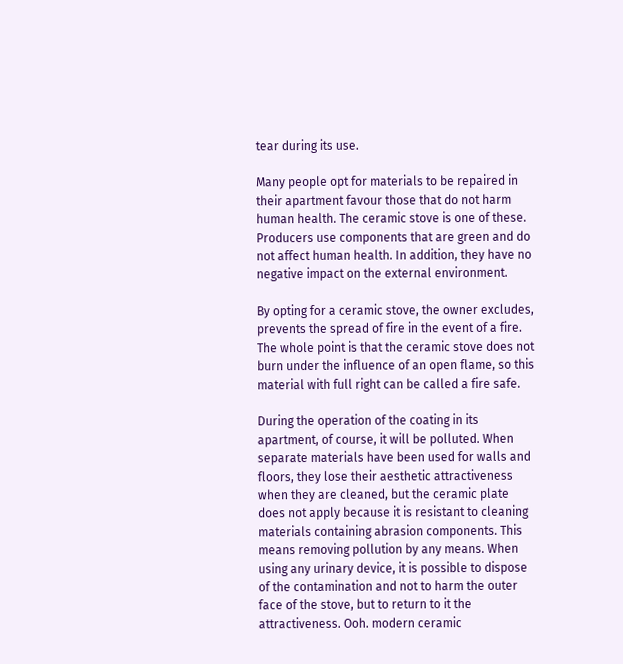tear during its use.

Many people opt for materials to be repaired in their apartment favour those that do not harm human health. The ceramic stove is one of these. Producers use components that are green and do not affect human health. In addition, they have no negative impact on the external environment.

By opting for a ceramic stove, the owner excludes, prevents the spread of fire in the event of a fire. The whole point is that the ceramic stove does not burn under the influence of an open flame, so this material with full right can be called a fire safe.

During the operation of the coating in its apartment, of course, it will be polluted. When separate materials have been used for walls and floors, they lose their aesthetic attractiveness when they are cleaned, but the ceramic plate does not apply because it is resistant to cleaning materials containing abrasion components. This means removing pollution by any means. When using any urinary device, it is possible to dispose of the contamination and not to harm the outer face of the stove, but to return to it the attractiveness. Ooh. modern ceramic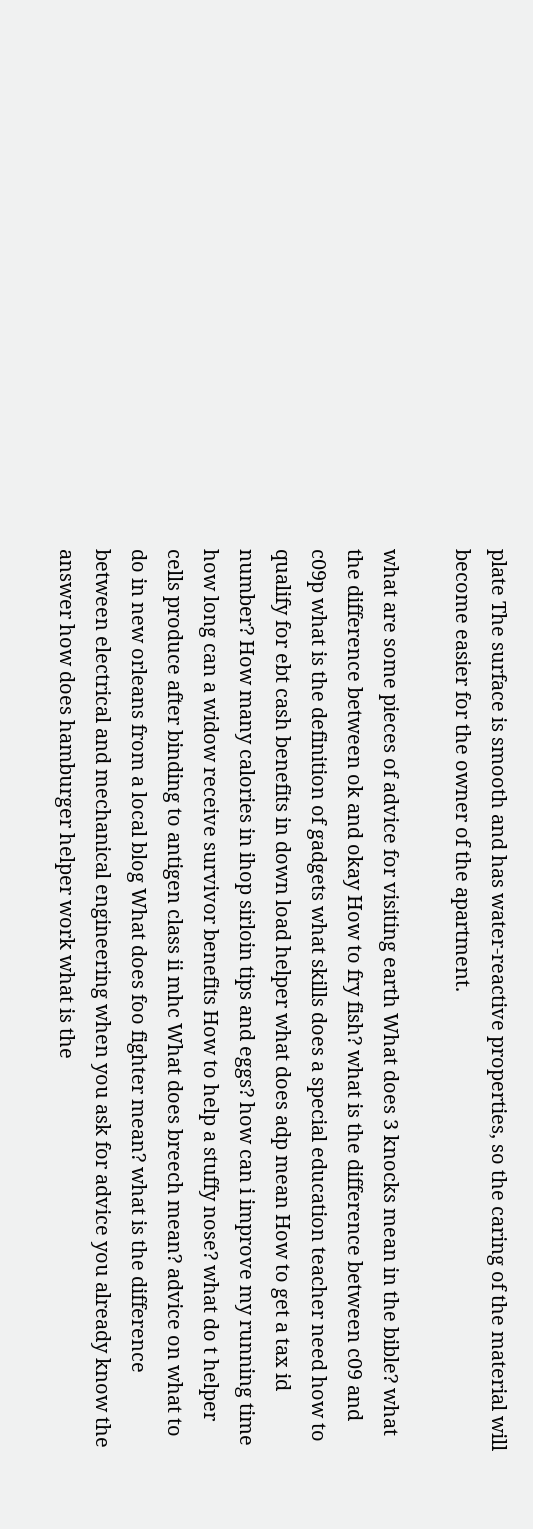plate The surface is smooth and has water-reactive properties, so the caring of the material will become easier for the owner of the apartment.

what are some pieces of advice for visiting earth What does 3 knocks mean in the bible? what the difference between ok and okay How to fry fish? what is the difference between c09 and c09p what is the definition of gadgets what skills does a special education teacher need how to qualify for ebt cash benefits in down load helper what does adp mean How to get a tax id number? How many calories in ihop sirloin tips and eggs? how can i improve my running time how long can a widow receive survivor benefits How to help a stuffy nose? what do t helper cells produce after binding to antigen class ii mhc What does breech mean? advice on what to do in new orleans from a local blog What does foo fighter mean? what is the difference between electrical and mechanical engineering when you ask for advice you already know the answer how does hamburger helper work what is the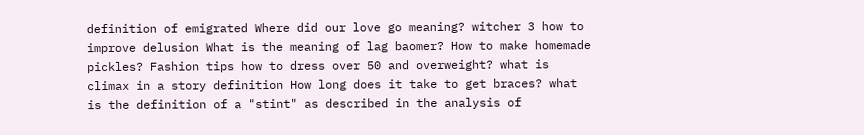definition of emigrated Where did our love go meaning? witcher 3 how to improve delusion What is the meaning of lag baomer? How to make homemade pickles? Fashion tips how to dress over 50 and overweight? what is climax in a story definition How long does it take to get braces? what is the definition of a "stint" as described in the analysis of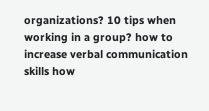organizations? 10 tips when working in a group? how to increase verbal communication skills how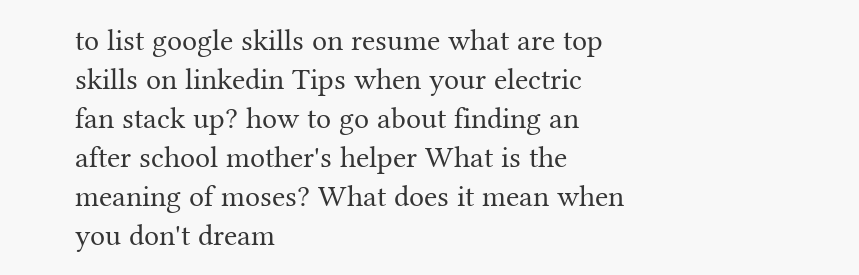to list google skills on resume what are top skills on linkedin Tips when your electric fan stack up? how to go about finding an after school mother's helper What is the meaning of moses? What does it mean when you don't dream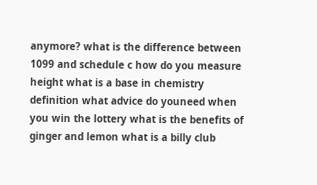anymore? what is the difference between 1099 and schedule c how do you measure height what is a base in chemistry definition what advice do youneed when you win the lottery what is the benefits of ginger and lemon what is a billy club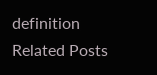definition
Related Posts